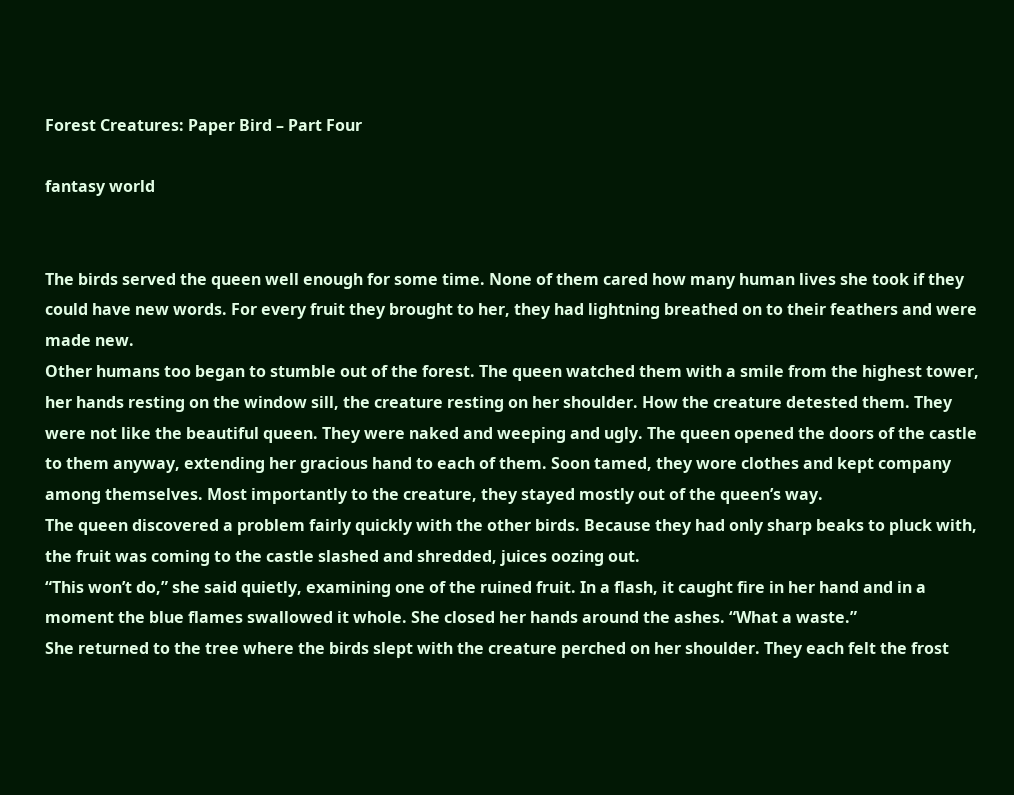Forest Creatures: Paper Bird – Part Four

fantasy world


The birds served the queen well enough for some time. None of them cared how many human lives she took if they could have new words. For every fruit they brought to her, they had lightning breathed on to their feathers and were made new.
Other humans too began to stumble out of the forest. The queen watched them with a smile from the highest tower, her hands resting on the window sill, the creature resting on her shoulder. How the creature detested them. They were not like the beautiful queen. They were naked and weeping and ugly. The queen opened the doors of the castle to them anyway, extending her gracious hand to each of them. Soon tamed, they wore clothes and kept company among themselves. Most importantly to the creature, they stayed mostly out of the queen’s way.
The queen discovered a problem fairly quickly with the other birds. Because they had only sharp beaks to pluck with, the fruit was coming to the castle slashed and shredded, juices oozing out.
“This won’t do,” she said quietly, examining one of the ruined fruit. In a flash, it caught fire in her hand and in a moment the blue flames swallowed it whole. She closed her hands around the ashes. “What a waste.”
She returned to the tree where the birds slept with the creature perched on her shoulder. They each felt the frost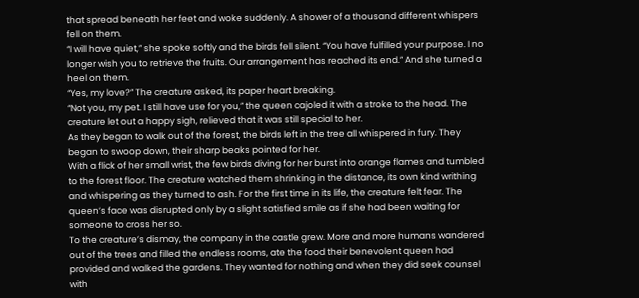that spread beneath her feet and woke suddenly. A shower of a thousand different whispers fell on them.
“I will have quiet,” she spoke softly and the birds fell silent. “You have fulfilled your purpose. I no longer wish you to retrieve the fruits. Our arrangement has reached its end.” And she turned a heel on them.
“Yes, my love?” The creature asked, its paper heart breaking.
“Not you, my pet. I still have use for you,” the queen cajoled it with a stroke to the head. The creature let out a happy sigh, relieved that it was still special to her.
As they began to walk out of the forest, the birds left in the tree all whispered in fury. They began to swoop down, their sharp beaks pointed for her.
With a flick of her small wrist, the few birds diving for her burst into orange flames and tumbled to the forest floor. The creature watched them shrinking in the distance, its own kind writhing and whispering as they turned to ash. For the first time in its life, the creature felt fear. The queen’s face was disrupted only by a slight satisfied smile as if she had been waiting for someone to cross her so.
To the creature’s dismay, the company in the castle grew. More and more humans wandered out of the trees and filled the endless rooms, ate the food their benevolent queen had provided and walked the gardens. They wanted for nothing and when they did seek counsel with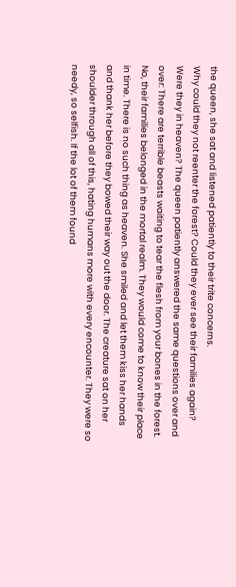the queen, she sat and listened patiently to their trite concerns.
Why could they not reenter the forest? Could they ever see their families again? Were they in heaven? The queen patiently answered the same questions over and over: There are terrible beasts waiting to tear the flesh from your bones in the forest. No, their families belonged in the mortal realm. They would come to know their place in time. There is no such thing as heaven. She smiled and let them kiss her hands and thank her before they bowed their way out the door. The creature sat on her shoulder through all of this, hating humans more with every encounter. They were so needy, so selfish. If the lot of them found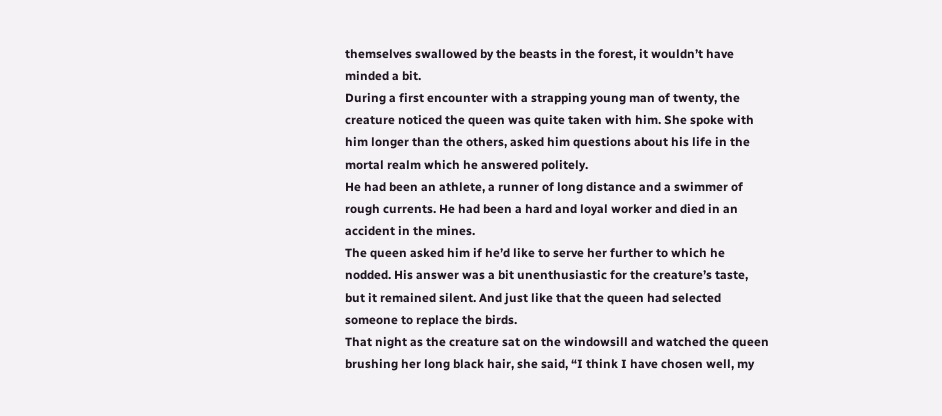themselves swallowed by the beasts in the forest, it wouldn’t have minded a bit.
During a first encounter with a strapping young man of twenty, the creature noticed the queen was quite taken with him. She spoke with him longer than the others, asked him questions about his life in the mortal realm which he answered politely.
He had been an athlete, a runner of long distance and a swimmer of rough currents. He had been a hard and loyal worker and died in an accident in the mines.
The queen asked him if he’d like to serve her further to which he nodded. His answer was a bit unenthusiastic for the creature’s taste, but it remained silent. And just like that the queen had selected someone to replace the birds.
That night as the creature sat on the windowsill and watched the queen brushing her long black hair, she said, “I think I have chosen well, my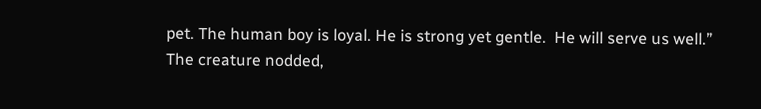pet. The human boy is loyal. He is strong yet gentle.  He will serve us well.”
The creature nodded,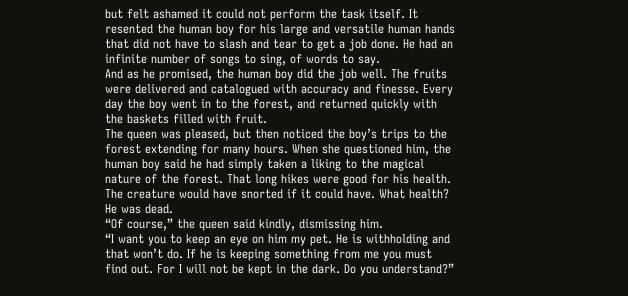but felt ashamed it could not perform the task itself. It resented the human boy for his large and versatile human hands that did not have to slash and tear to get a job done. He had an infinite number of songs to sing, of words to say.
And as he promised, the human boy did the job well. The fruits were delivered and catalogued with accuracy and finesse. Every day the boy went in to the forest, and returned quickly with the baskets filled with fruit.
The queen was pleased, but then noticed the boy’s trips to the forest extending for many hours. When she questioned him, the human boy said he had simply taken a liking to the magical nature of the forest. That long hikes were good for his health. The creature would have snorted if it could have. What health?
He was dead.
“Of course,” the queen said kindly, dismissing him.
“I want you to keep an eye on him my pet. He is withholding and that won’t do. If he is keeping something from me you must find out. For I will not be kept in the dark. Do you understand?”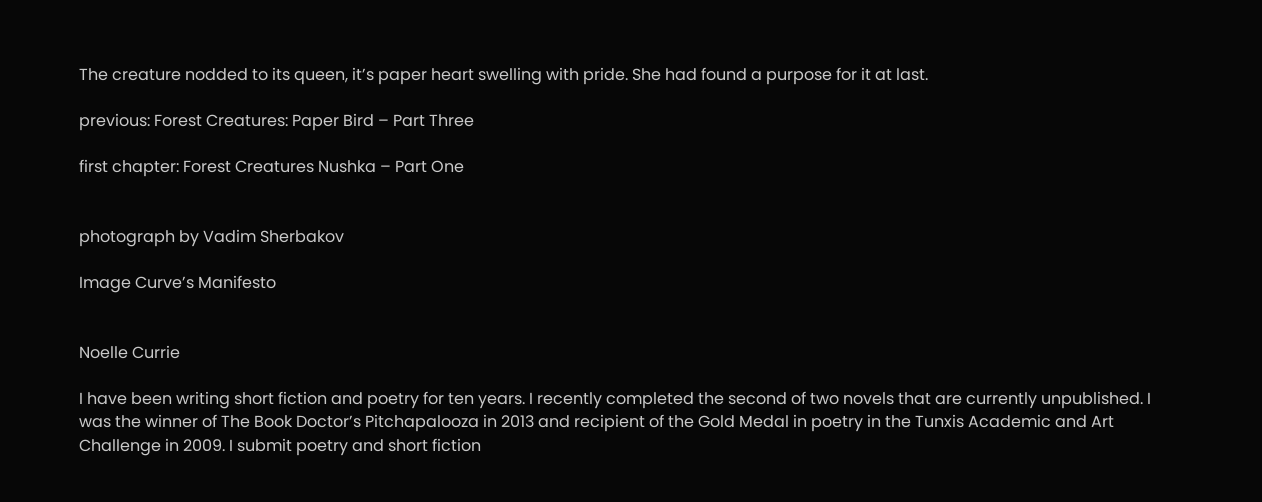The creature nodded to its queen, it’s paper heart swelling with pride. She had found a purpose for it at last.

previous: Forest Creatures: Paper Bird – Part Three

first chapter: Forest Creatures Nushka – Part One


photograph by Vadim Sherbakov

Image Curve’s Manifesto


Noelle Currie

I have been writing short fiction and poetry for ten years. I recently completed the second of two novels that are currently unpublished. I was the winner of The Book Doctor’s Pitchapalooza in 2013 and recipient of the Gold Medal in poetry in the Tunxis Academic and Art Challenge in 2009. I submit poetry and short fiction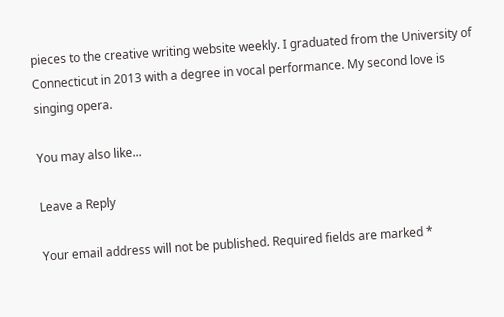pieces to the creative writing website weekly. I graduated from the University of Connecticut in 2013 with a degree in vocal performance. My second love is singing opera.

You may also like...

Leave a Reply

Your email address will not be published. Required fields are marked *